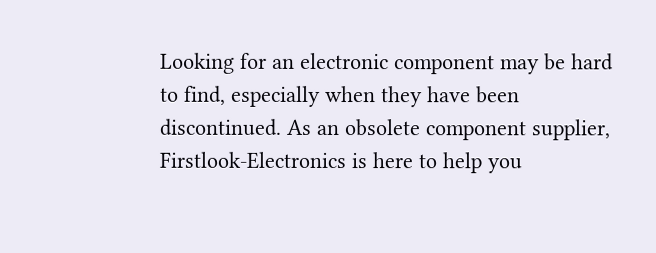Looking for an electronic component may be hard to find, especially when they have been discontinued. As an obsolete component supplier, Firstlook-Electronics is here to help you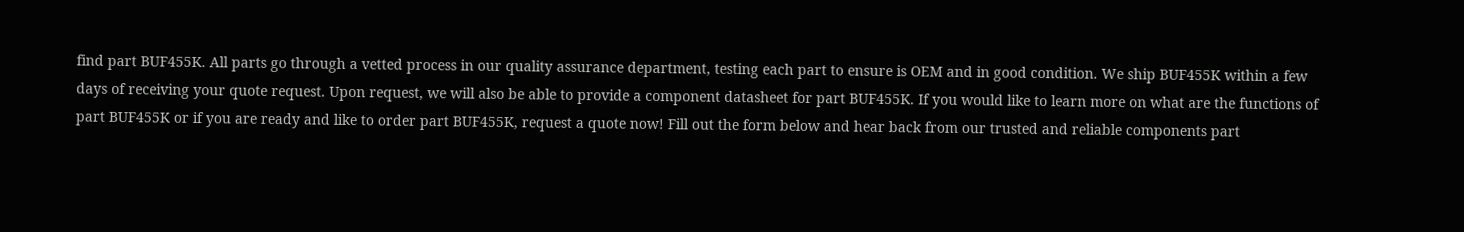find part BUF455K. All parts go through a vetted process in our quality assurance department, testing each part to ensure is OEM and in good condition. We ship BUF455K within a few days of receiving your quote request. Upon request, we will also be able to provide a component datasheet for part BUF455K. If you would like to learn more on what are the functions of part BUF455K or if you are ready and like to order part BUF455K, request a quote now! Fill out the form below and hear back from our trusted and reliable components part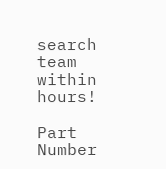search team within hours!

Part Number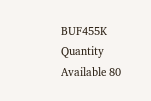BUF455K
Quantity Available 80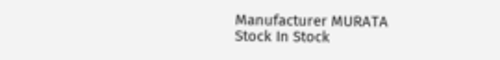Manufacturer MURATA
Stock In Stock